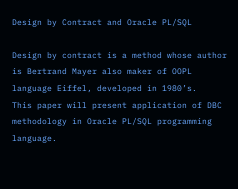Design by Contract and Oracle PL/SQL

Design by contract is a method whose author is Bertrand Mayer also maker of OOPL language Eiffel, developed in 1980’s.
This paper will present application of DBC methodology in Oracle PL/SQL programming language.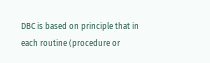DBC is based on principle that in each routine (procedure or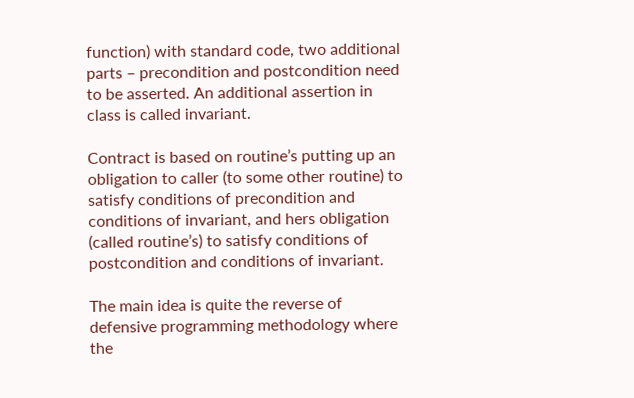function) with standard code, two additional parts – precondition and postcondition need to be asserted. An additional assertion in class is called invariant.

Contract is based on routine’s putting up an obligation to caller (to some other routine) to satisfy conditions of precondition and conditions of invariant, and hers obligation (called routine’s) to satisfy conditions of postcondition and conditions of invariant.

The main idea is quite the reverse of defensive programming methodology where the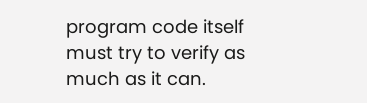program code itself must try to verify as much as it can.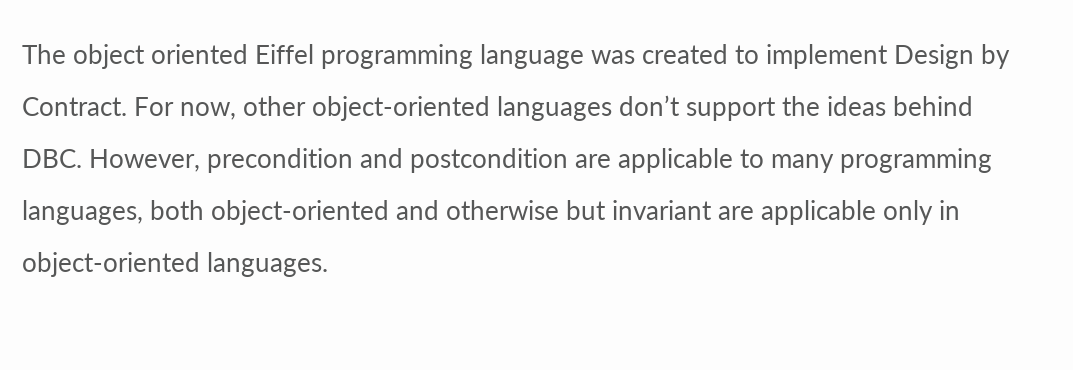The object oriented Eiffel programming language was created to implement Design by Contract. For now, other object-oriented languages don’t support the ideas behind DBC. However, precondition and postcondition are applicable to many programming languages, both object-oriented and otherwise but invariant are applicable only in object-oriented languages.